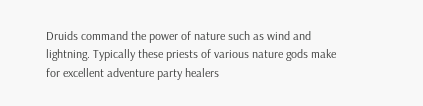Druids command the power of nature such as wind and lightning. Typically these priests of various nature gods make for excellent adventure party healers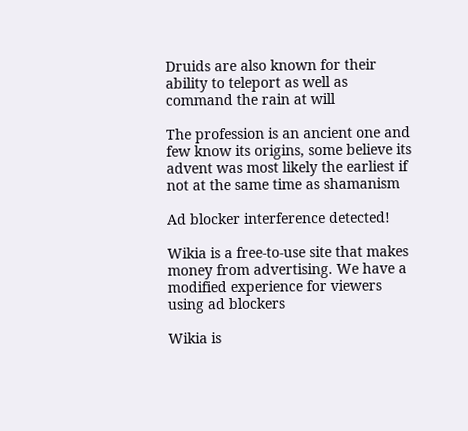Druids are also known for their ability to teleport as well as command the rain at will

The profession is an ancient one and few know its origins, some believe its advent was most likely the earliest if not at the same time as shamanism

Ad blocker interference detected!

Wikia is a free-to-use site that makes money from advertising. We have a modified experience for viewers using ad blockers

Wikia is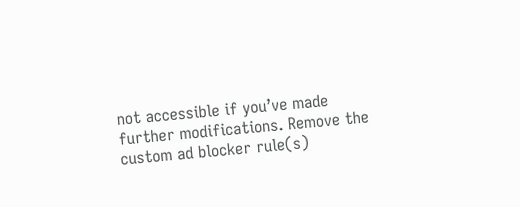not accessible if you’ve made further modifications. Remove the custom ad blocker rule(s)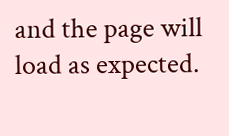and the page will load as expected.